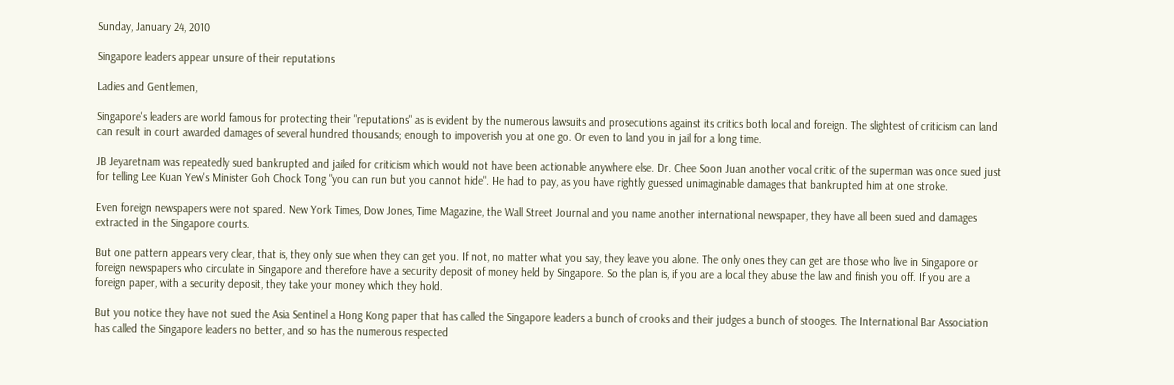Sunday, January 24, 2010

Singapore leaders appear unsure of their reputations

Ladies and Gentlemen,

Singapore's leaders are world famous for protecting their "reputations" as is evident by the numerous lawsuits and prosecutions against its critics both local and foreign. The slightest of criticism can land can result in court awarded damages of several hundred thousands; enough to impoverish you at one go. Or even to land you in jail for a long time.

JB Jeyaretnam was repeatedly sued bankrupted and jailed for criticism which would not have been actionable anywhere else. Dr. Chee Soon Juan another vocal critic of the superman was once sued just for telling Lee Kuan Yew's Minister Goh Chock Tong "you can run but you cannot hide". He had to pay, as you have rightly guessed unimaginable damages that bankrupted him at one stroke.

Even foreign newspapers were not spared. New York Times, Dow Jones, Time Magazine, the Wall Street Journal and you name another international newspaper, they have all been sued and damages extracted in the Singapore courts.

But one pattern appears very clear, that is, they only sue when they can get you. If not, no matter what you say, they leave you alone. The only ones they can get are those who live in Singapore or foreign newspapers who circulate in Singapore and therefore have a security deposit of money held by Singapore. So the plan is, if you are a local they abuse the law and finish you off. If you are a foreign paper, with a security deposit, they take your money which they hold.

But you notice they have not sued the Asia Sentinel a Hong Kong paper that has called the Singapore leaders a bunch of crooks and their judges a bunch of stooges. The International Bar Association has called the Singapore leaders no better, and so has the numerous respected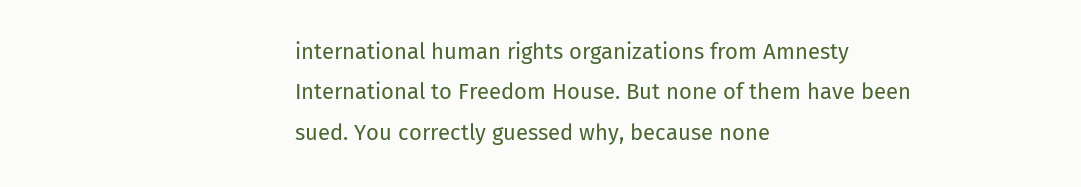international human rights organizations from Amnesty International to Freedom House. But none of them have been sued. You correctly guessed why, because none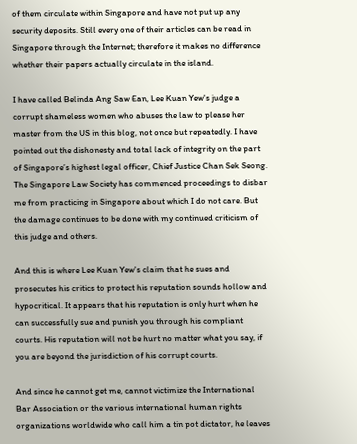of them circulate within Singapore and have not put up any security deposits. Still every one of their articles can be read in Singapore through the Internet; therefore it makes no difference whether their papers actually circulate in the island.

I have called Belinda Ang Saw Ean, Lee Kuan Yew's judge a corrupt shameless women who abuses the law to please her master from the US in this blog, not once but repeatedly. I have pointed out the dishonesty and total lack of integrity on the part of Singapore’s highest legal officer, Chief Justice Chan Sek Seong. The Singapore Law Society has commenced proceedings to disbar me from practicing in Singapore about which I do not care. But the damage continues to be done with my continued criticism of this judge and others.

And this is where Lee Kuan Yew's claim that he sues and prosecutes his critics to protect his reputation sounds hollow and hypocritical. It appears that his reputation is only hurt when he can successfully sue and punish you through his compliant courts. His reputation will not be hurt no matter what you say, if you are beyond the jurisdiction of his corrupt courts.

And since he cannot get me, cannot victimize the International Bar Association or the various international human rights organizations worldwide who call him a tin pot dictator, he leaves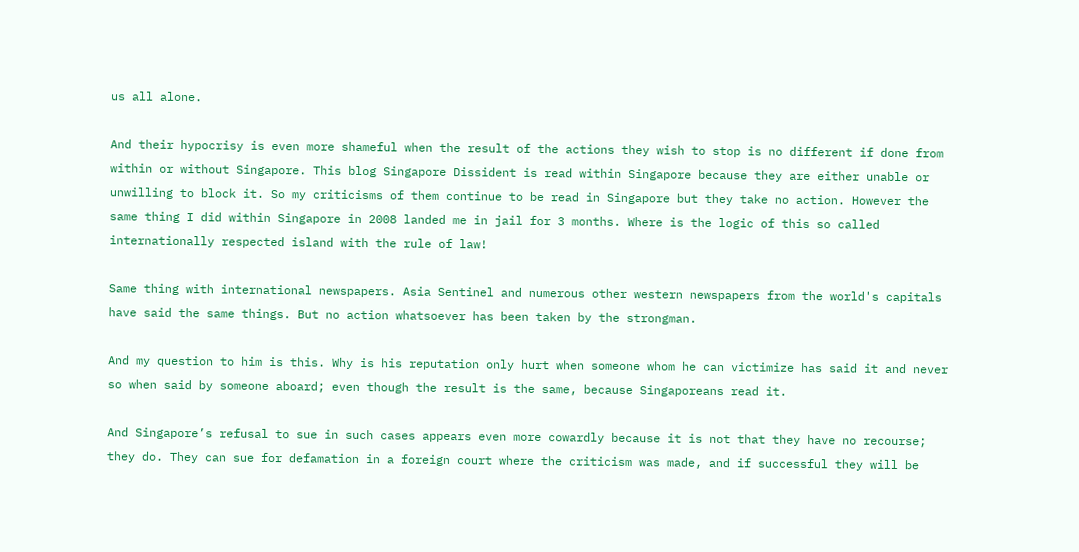us all alone.

And their hypocrisy is even more shameful when the result of the actions they wish to stop is no different if done from within or without Singapore. This blog Singapore Dissident is read within Singapore because they are either unable or unwilling to block it. So my criticisms of them continue to be read in Singapore but they take no action. However the same thing I did within Singapore in 2008 landed me in jail for 3 months. Where is the logic of this so called internationally respected island with the rule of law!

Same thing with international newspapers. Asia Sentinel and numerous other western newspapers from the world's capitals have said the same things. But no action whatsoever has been taken by the strongman.

And my question to him is this. Why is his reputation only hurt when someone whom he can victimize has said it and never so when said by someone aboard; even though the result is the same, because Singaporeans read it.

And Singapore’s refusal to sue in such cases appears even more cowardly because it is not that they have no recourse; they do. They can sue for defamation in a foreign court where the criticism was made, and if successful they will be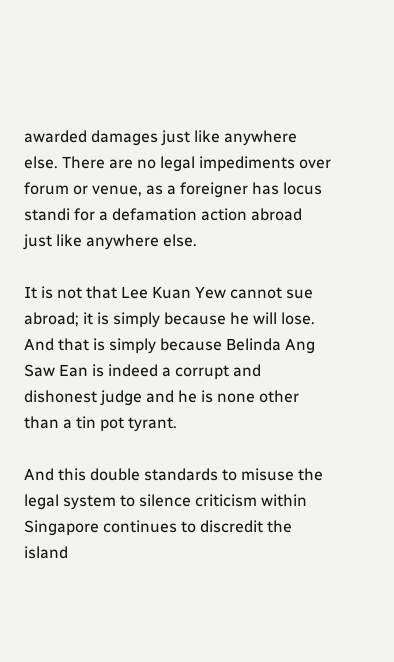awarded damages just like anywhere else. There are no legal impediments over forum or venue, as a foreigner has locus standi for a defamation action abroad just like anywhere else.

It is not that Lee Kuan Yew cannot sue abroad; it is simply because he will lose. And that is simply because Belinda Ang Saw Ean is indeed a corrupt and dishonest judge and he is none other than a tin pot tyrant.

And this double standards to misuse the legal system to silence criticism within Singapore continues to discredit the island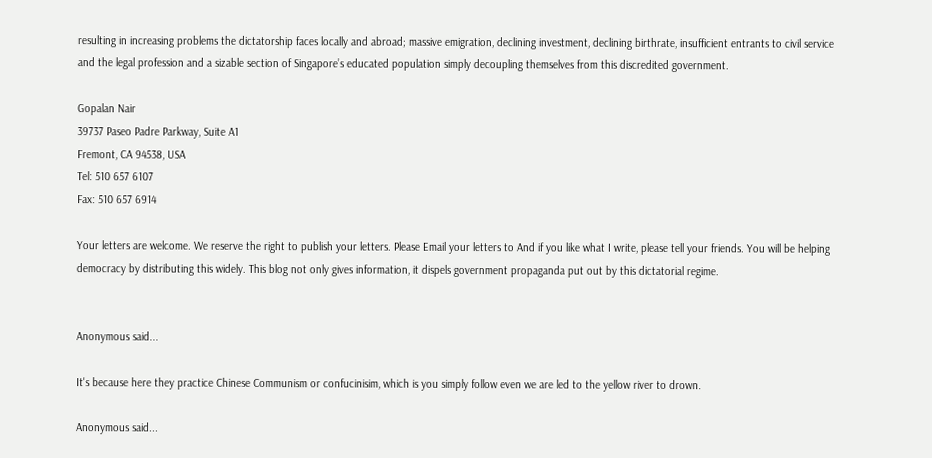resulting in increasing problems the dictatorship faces locally and abroad; massive emigration, declining investment, declining birthrate, insufficient entrants to civil service and the legal profession and a sizable section of Singapore’s educated population simply decoupling themselves from this discredited government.

Gopalan Nair
39737 Paseo Padre Parkway, Suite A1
Fremont, CA 94538, USA
Tel: 510 657 6107
Fax: 510 657 6914

Your letters are welcome. We reserve the right to publish your letters. Please Email your letters to And if you like what I write, please tell your friends. You will be helping democracy by distributing this widely. This blog not only gives information, it dispels government propaganda put out by this dictatorial regime.


Anonymous said...

It's because here they practice Chinese Communism or confucinisim, which is you simply follow even we are led to the yellow river to drown.

Anonymous said...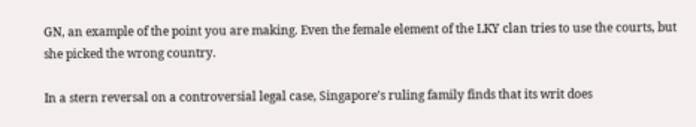GN, an example of the point you are making. Even the female element of the LKY clan tries to use the courts, but she picked the wrong country.

In a stern reversal on a controversial legal case, Singapore’s ruling family finds that its writ does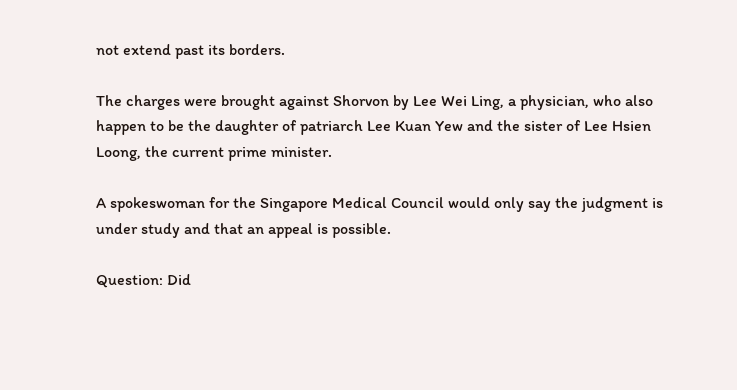not extend past its borders.

The charges were brought against Shorvon by Lee Wei Ling, a physician, who also happen to be the daughter of patriarch Lee Kuan Yew and the sister of Lee Hsien Loong, the current prime minister.

A spokeswoman for the Singapore Medical Council would only say the judgment is under study and that an appeal is possible.

Question: Did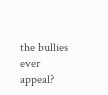the bullies ever appeal?